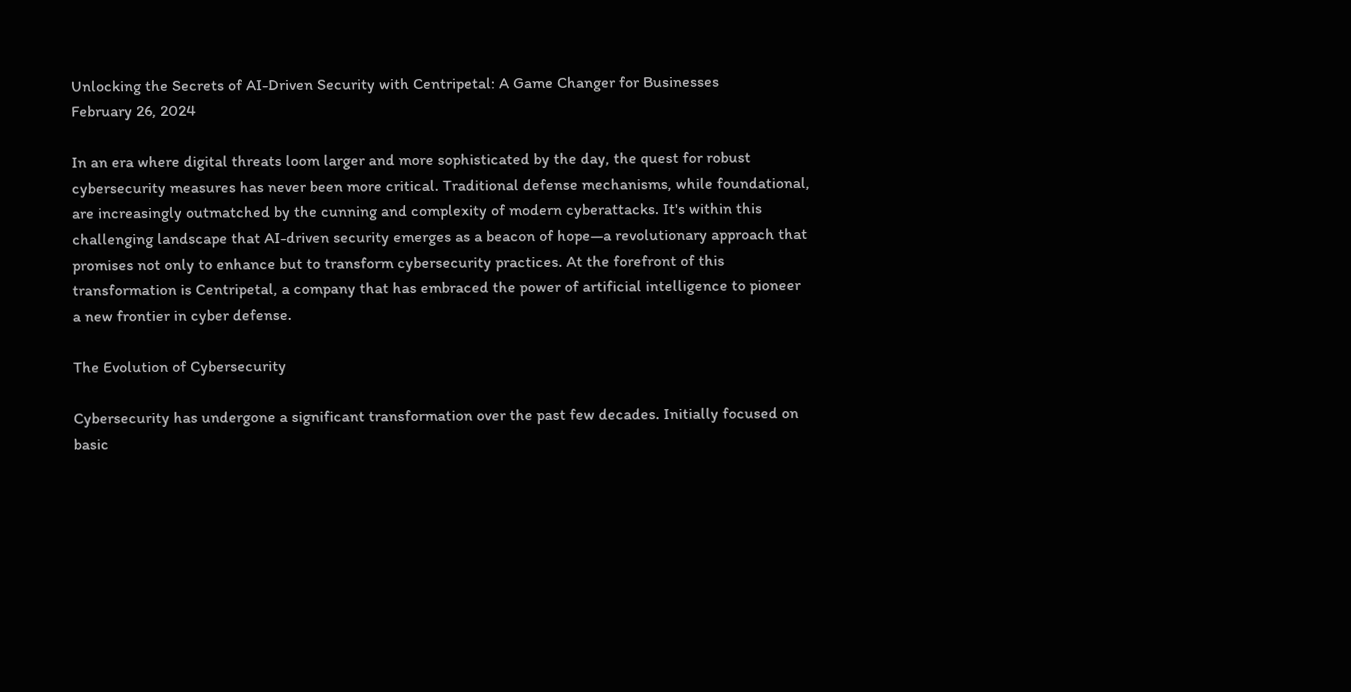Unlocking the Secrets of AI-Driven Security with Centripetal: A Game Changer for Businesses
February 26, 2024

In an era where digital threats loom larger and more sophisticated by the day, the quest for robust cybersecurity measures has never been more critical. Traditional defense mechanisms, while foundational, are increasingly outmatched by the cunning and complexity of modern cyberattacks. It's within this challenging landscape that AI-driven security emerges as a beacon of hope—a revolutionary approach that promises not only to enhance but to transform cybersecurity practices. At the forefront of this transformation is Centripetal, a company that has embraced the power of artificial intelligence to pioneer a new frontier in cyber defense.

The Evolution of Cybersecurity

Cybersecurity has undergone a significant transformation over the past few decades. Initially focused on basic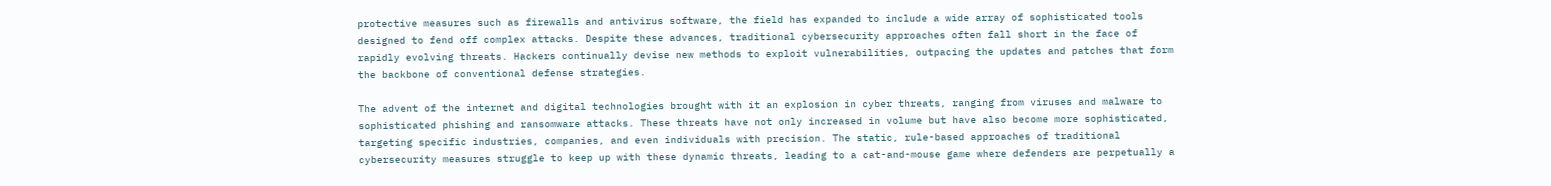protective measures such as firewalls and antivirus software, the field has expanded to include a wide array of sophisticated tools designed to fend off complex attacks. Despite these advances, traditional cybersecurity approaches often fall short in the face of rapidly evolving threats. Hackers continually devise new methods to exploit vulnerabilities, outpacing the updates and patches that form the backbone of conventional defense strategies.

The advent of the internet and digital technologies brought with it an explosion in cyber threats, ranging from viruses and malware to sophisticated phishing and ransomware attacks. These threats have not only increased in volume but have also become more sophisticated, targeting specific industries, companies, and even individuals with precision. The static, rule-based approaches of traditional cybersecurity measures struggle to keep up with these dynamic threats, leading to a cat-and-mouse game where defenders are perpetually a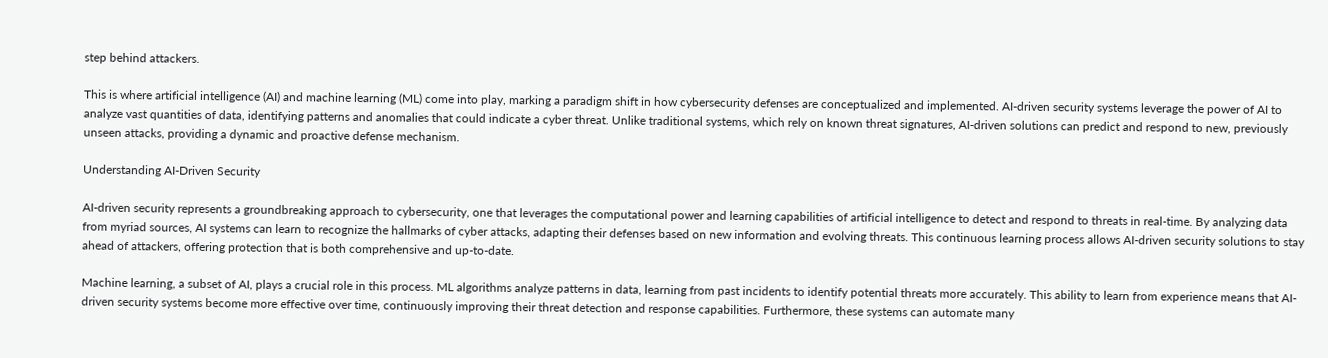step behind attackers.

This is where artificial intelligence (AI) and machine learning (ML) come into play, marking a paradigm shift in how cybersecurity defenses are conceptualized and implemented. AI-driven security systems leverage the power of AI to analyze vast quantities of data, identifying patterns and anomalies that could indicate a cyber threat. Unlike traditional systems, which rely on known threat signatures, AI-driven solutions can predict and respond to new, previously unseen attacks, providing a dynamic and proactive defense mechanism.

Understanding AI-Driven Security

AI-driven security represents a groundbreaking approach to cybersecurity, one that leverages the computational power and learning capabilities of artificial intelligence to detect and respond to threats in real-time. By analyzing data from myriad sources, AI systems can learn to recognize the hallmarks of cyber attacks, adapting their defenses based on new information and evolving threats. This continuous learning process allows AI-driven security solutions to stay ahead of attackers, offering protection that is both comprehensive and up-to-date.

Machine learning, a subset of AI, plays a crucial role in this process. ML algorithms analyze patterns in data, learning from past incidents to identify potential threats more accurately. This ability to learn from experience means that AI-driven security systems become more effective over time, continuously improving their threat detection and response capabilities. Furthermore, these systems can automate many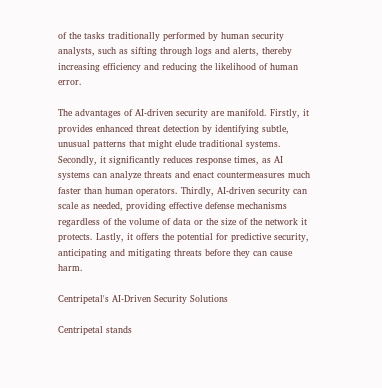of the tasks traditionally performed by human security analysts, such as sifting through logs and alerts, thereby increasing efficiency and reducing the likelihood of human error.

The advantages of AI-driven security are manifold. Firstly, it provides enhanced threat detection by identifying subtle, unusual patterns that might elude traditional systems. Secondly, it significantly reduces response times, as AI systems can analyze threats and enact countermeasures much faster than human operators. Thirdly, AI-driven security can scale as needed, providing effective defense mechanisms regardless of the volume of data or the size of the network it protects. Lastly, it offers the potential for predictive security, anticipating and mitigating threats before they can cause harm.

Centripetal's AI-Driven Security Solutions

Centripetal stands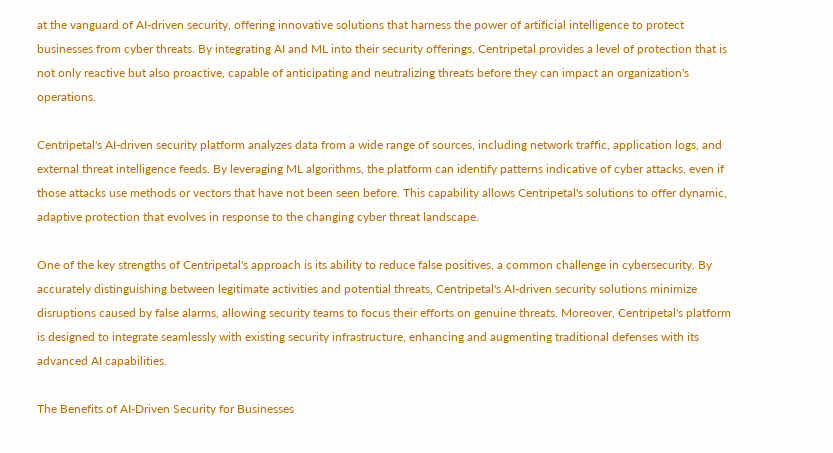at the vanguard of AI-driven security, offering innovative solutions that harness the power of artificial intelligence to protect businesses from cyber threats. By integrating AI and ML into their security offerings, Centripetal provides a level of protection that is not only reactive but also proactive, capable of anticipating and neutralizing threats before they can impact an organization's operations.

Centripetal's AI-driven security platform analyzes data from a wide range of sources, including network traffic, application logs, and external threat intelligence feeds. By leveraging ML algorithms, the platform can identify patterns indicative of cyber attacks, even if those attacks use methods or vectors that have not been seen before. This capability allows Centripetal's solutions to offer dynamic, adaptive protection that evolves in response to the changing cyber threat landscape.

One of the key strengths of Centripetal's approach is its ability to reduce false positives, a common challenge in cybersecurity. By accurately distinguishing between legitimate activities and potential threats, Centripetal's AI-driven security solutions minimize disruptions caused by false alarms, allowing security teams to focus their efforts on genuine threats. Moreover, Centripetal's platform is designed to integrate seamlessly with existing security infrastructure, enhancing and augmenting traditional defenses with its advanced AI capabilities.

The Benefits of AI-Driven Security for Businesses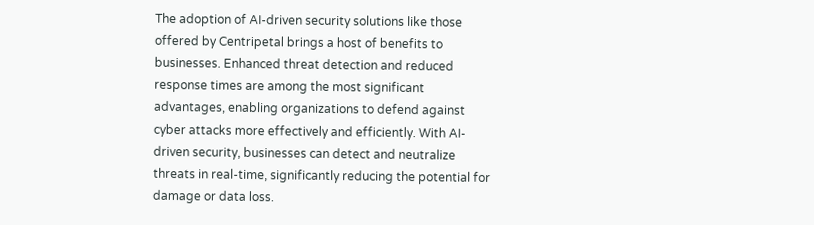The adoption of AI-driven security solutions like those offered by Centripetal brings a host of benefits to businesses. Enhanced threat detection and reduced response times are among the most significant advantages, enabling organizations to defend against cyber attacks more effectively and efficiently. With AI-driven security, businesses can detect and neutralize threats in real-time, significantly reducing the potential for damage or data loss.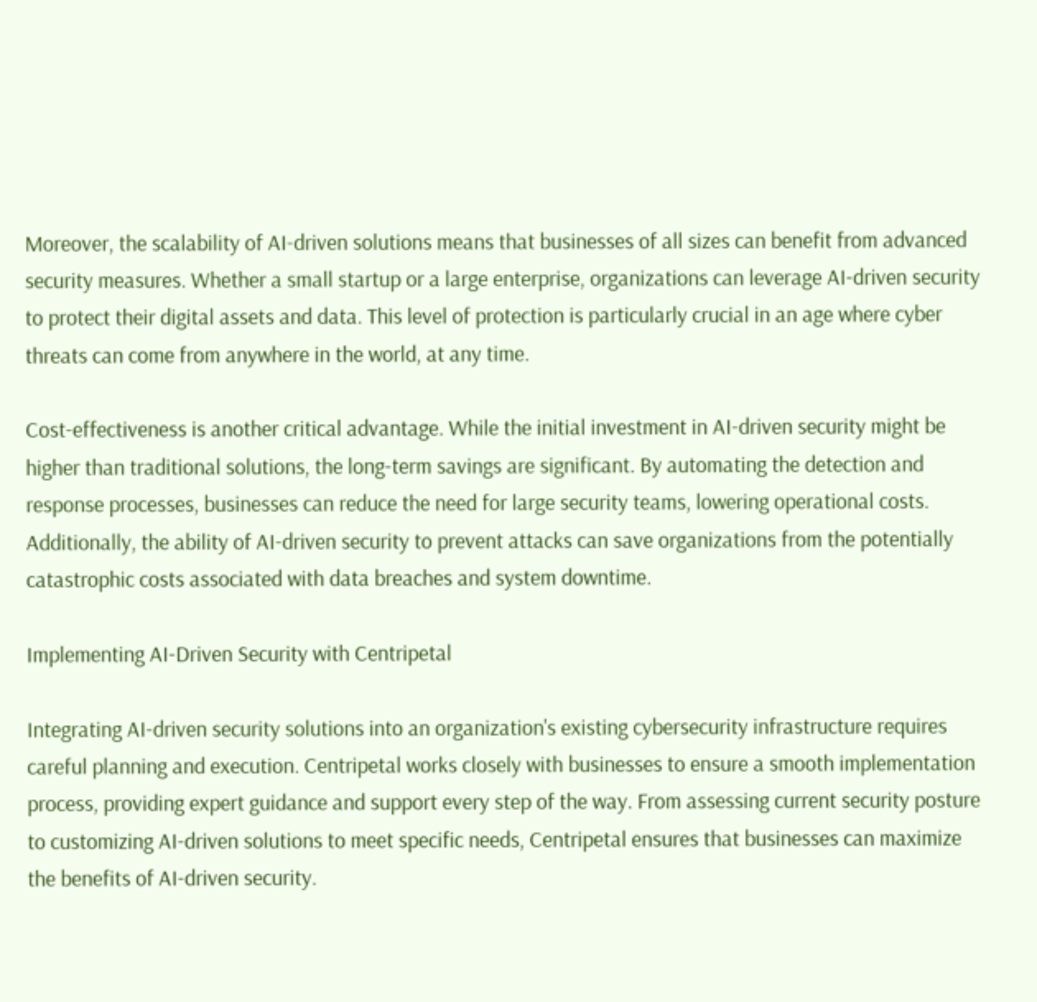Moreover, the scalability of AI-driven solutions means that businesses of all sizes can benefit from advanced security measures. Whether a small startup or a large enterprise, organizations can leverage AI-driven security to protect their digital assets and data. This level of protection is particularly crucial in an age where cyber threats can come from anywhere in the world, at any time.

Cost-effectiveness is another critical advantage. While the initial investment in AI-driven security might be higher than traditional solutions, the long-term savings are significant. By automating the detection and response processes, businesses can reduce the need for large security teams, lowering operational costs. Additionally, the ability of AI-driven security to prevent attacks can save organizations from the potentially catastrophic costs associated with data breaches and system downtime.

Implementing AI-Driven Security with Centripetal

Integrating AI-driven security solutions into an organization's existing cybersecurity infrastructure requires careful planning and execution. Centripetal works closely with businesses to ensure a smooth implementation process, providing expert guidance and support every step of the way. From assessing current security posture to customizing AI-driven solutions to meet specific needs, Centripetal ensures that businesses can maximize the benefits of AI-driven security.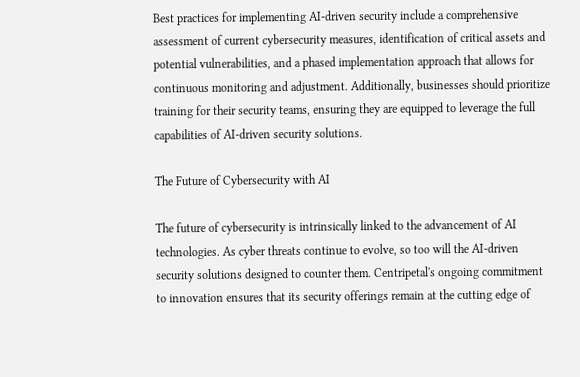Best practices for implementing AI-driven security include a comprehensive assessment of current cybersecurity measures, identification of critical assets and potential vulnerabilities, and a phased implementation approach that allows for continuous monitoring and adjustment. Additionally, businesses should prioritize training for their security teams, ensuring they are equipped to leverage the full capabilities of AI-driven security solutions.

The Future of Cybersecurity with AI

The future of cybersecurity is intrinsically linked to the advancement of AI technologies. As cyber threats continue to evolve, so too will the AI-driven security solutions designed to counter them. Centripetal's ongoing commitment to innovation ensures that its security offerings remain at the cutting edge of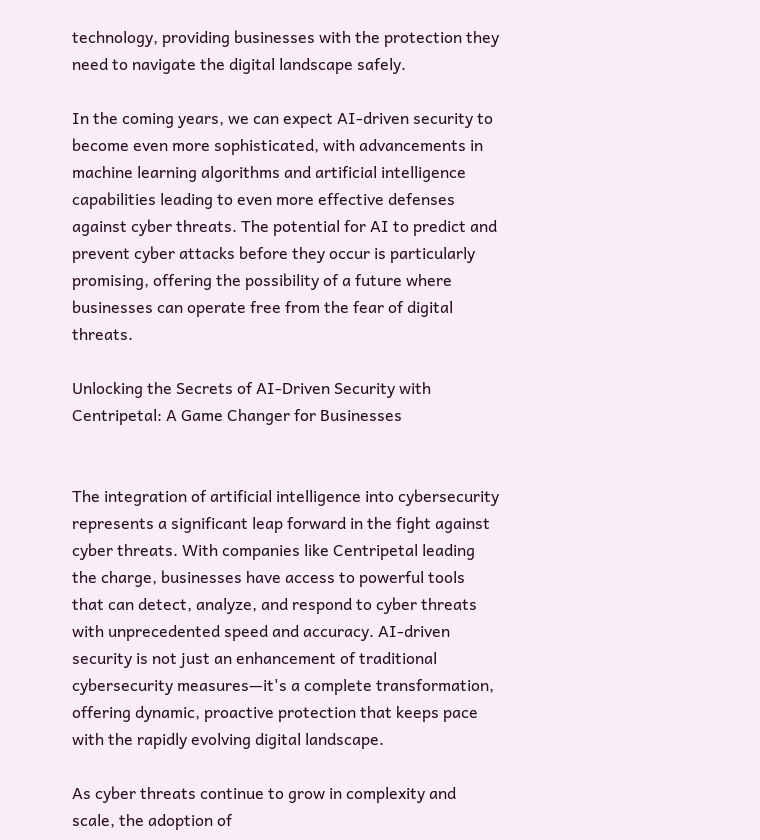technology, providing businesses with the protection they need to navigate the digital landscape safely.

In the coming years, we can expect AI-driven security to become even more sophisticated, with advancements in machine learning algorithms and artificial intelligence capabilities leading to even more effective defenses against cyber threats. The potential for AI to predict and prevent cyber attacks before they occur is particularly promising, offering the possibility of a future where businesses can operate free from the fear of digital threats.

Unlocking the Secrets of AI-Driven Security with Centripetal: A Game Changer for Businesses


The integration of artificial intelligence into cybersecurity represents a significant leap forward in the fight against cyber threats. With companies like Centripetal leading the charge, businesses have access to powerful tools that can detect, analyze, and respond to cyber threats with unprecedented speed and accuracy. AI-driven security is not just an enhancement of traditional cybersecurity measures—it's a complete transformation, offering dynamic, proactive protection that keeps pace with the rapidly evolving digital landscape.

As cyber threats continue to grow in complexity and scale, the adoption of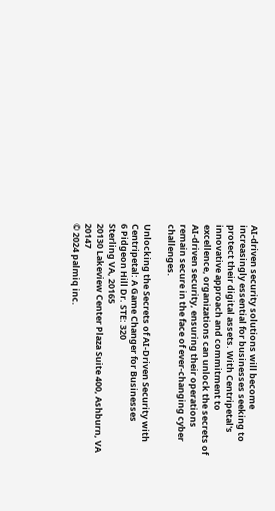AI-driven security solutions will become increasingly essential for businesses seeking to protect their digital assets. With Centripetal's innovative approach and commitment to excellence, organizations can unlock the secrets of AI-driven security, ensuring their operations remain secure in the face of ever-changing cyber challenges.

Unlocking the Secrets of AI-Driven Security with Centripetal: A Game Changer for Businesses
6 Pidgeon Hill Dr. STE: 320
Sterling VA, 20165
20130 Lakeview Center Plaza Suite 400, Ashburn, VA 20147
© 2024 palmiq inc.